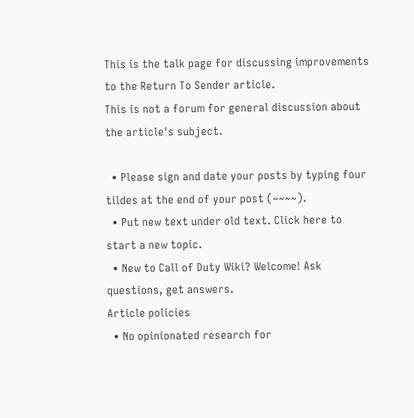This is the talk page for discussing improvements to the Return To Sender article.
This is not a forum for general discussion about the article's subject.

  • Please sign and date your posts by typing four tildes at the end of your post (~~~~).
  • Put new text under old text. Click here to start a new topic.
  • New to Call of Duty Wiki? Welcome! Ask questions, get answers.
Article policies
  • No opinionated research for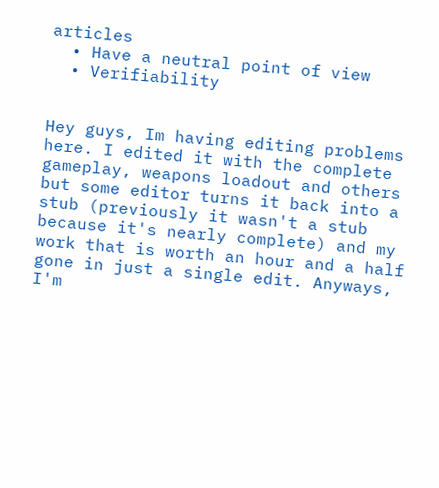articles
  • Have a neutral point of view
  • Verifiability


Hey guys, Im having editing problems here. I edited it with the complete gameplay, weapons loadout and others but some editor turns it back into a stub (previously it wasn't a stub because it's nearly complete) and my work that is worth an hour and a half gone in just a single edit. Anyways, I'm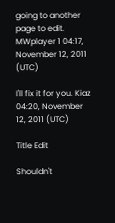going to another page to edit. MWplayer 1 04:17, November 12, 2011 (UTC)

I'll fix it for you. Kiaz 04:20, November 12, 2011 (UTC)

Title Edit

Shouldn't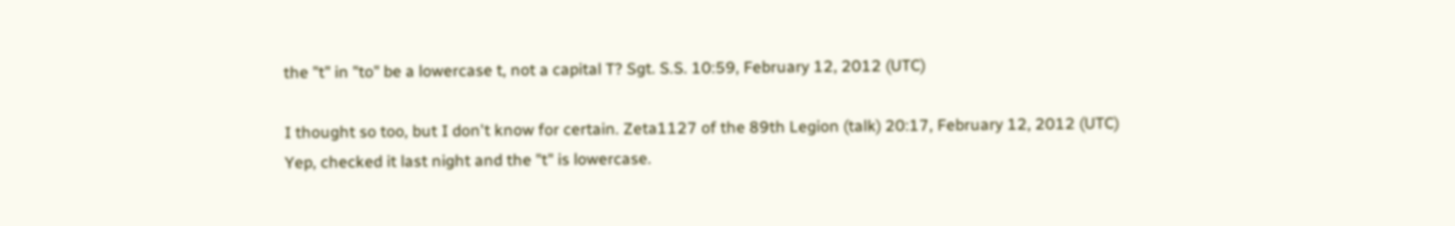the "t" in "to" be a lowercase t, not a capital T? Sgt. S.S. 10:59, February 12, 2012 (UTC)

I thought so too, but I don't know for certain. Zeta1127 of the 89th Legion (talk) 20:17, February 12, 2012 (UTC)
Yep, checked it last night and the "t" is lowercase.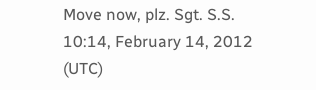Move now, plz. Sgt. S.S. 10:14, February 14, 2012 (UTC)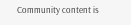Community content is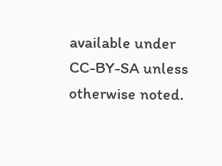available under CC-BY-SA unless otherwise noted.